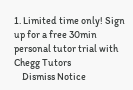1. Limited time only! Sign up for a free 30min personal tutor trial with Chegg Tutors
    Dismiss Notice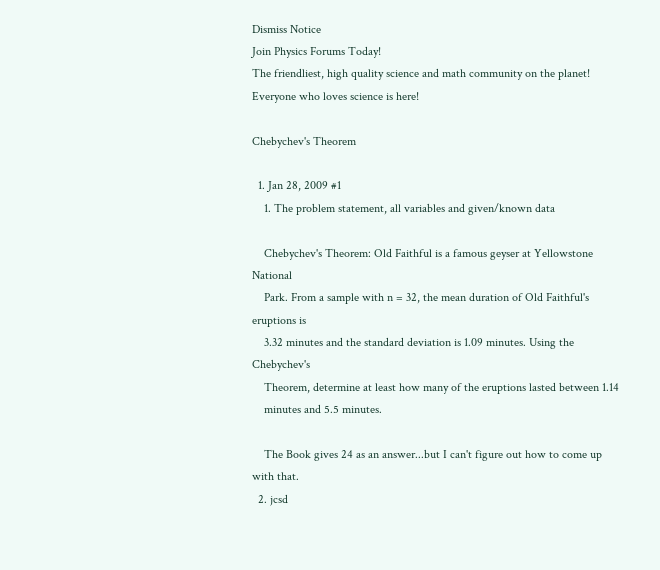Dismiss Notice
Join Physics Forums Today!
The friendliest, high quality science and math community on the planet! Everyone who loves science is here!

Chebychev's Theorem

  1. Jan 28, 2009 #1
    1. The problem statement, all variables and given/known data

    Chebychev's Theorem: Old Faithful is a famous geyser at Yellowstone National
    Park. From a sample with n = 32, the mean duration of Old Faithful's eruptions is
    3.32 minutes and the standard deviation is 1.09 minutes. Using the Chebychev's
    Theorem, determine at least how many of the eruptions lasted between 1.14
    minutes and 5.5 minutes.

    The Book gives 24 as an answer...but I can't figure out how to come up with that.
  2. jcsd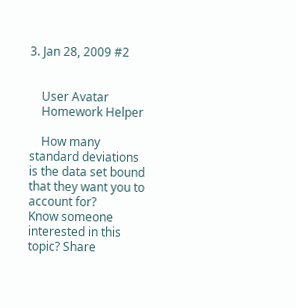3. Jan 28, 2009 #2


    User Avatar
    Homework Helper

    How many standard deviations is the data set bound that they want you to account for?
Know someone interested in this topic? Share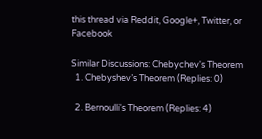this thread via Reddit, Google+, Twitter, or Facebook

Similar Discussions: Chebychev's Theorem
  1. Chebyshev’s Theorem (Replies: 0)

  2. Bernoulli's Theorem (Replies: 4)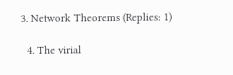3. Network Theorems (Replies: 1)

  4. The virial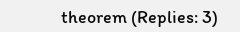theorem (Replies: 3)